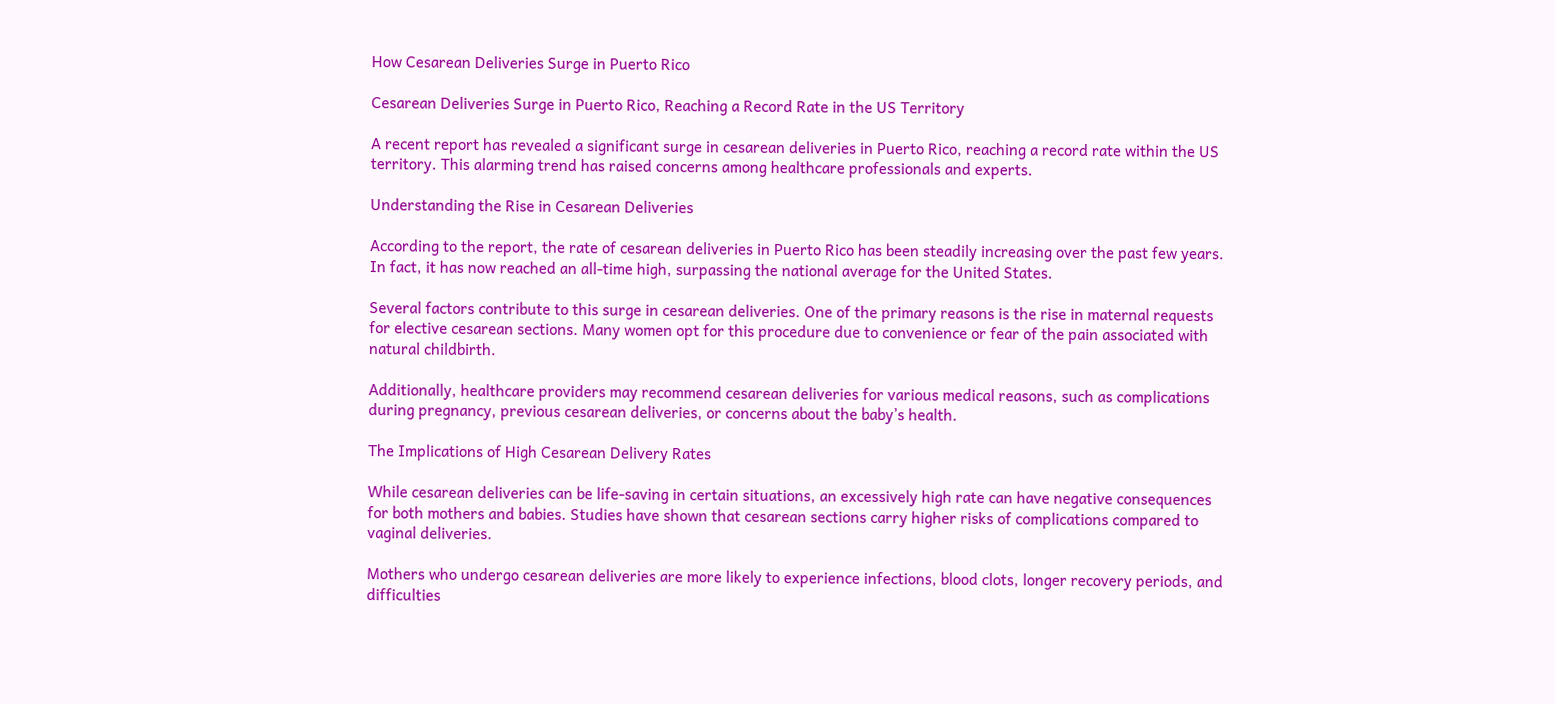How Cesarean Deliveries Surge in Puerto Rico

Cesarean Deliveries Surge in Puerto Rico, Reaching a Record Rate in the US Territory

A recent report has revealed a significant surge in cesarean deliveries in Puerto Rico, reaching a record rate within the US territory. This alarming trend has raised concerns among healthcare professionals and experts.

Understanding the Rise in Cesarean Deliveries

According to the report, the rate of cesarean deliveries in Puerto Rico has been steadily increasing over the past few years. In fact, it has now reached an all-time high, surpassing the national average for the United States.

Several factors contribute to this surge in cesarean deliveries. One of the primary reasons is the rise in maternal requests for elective cesarean sections. Many women opt for this procedure due to convenience or fear of the pain associated with natural childbirth.

Additionally, healthcare providers may recommend cesarean deliveries for various medical reasons, such as complications during pregnancy, previous cesarean deliveries, or concerns about the baby’s health.

The Implications of High Cesarean Delivery Rates

While cesarean deliveries can be life-saving in certain situations, an excessively high rate can have negative consequences for both mothers and babies. Studies have shown that cesarean sections carry higher risks of complications compared to vaginal deliveries.

Mothers who undergo cesarean deliveries are more likely to experience infections, blood clots, longer recovery periods, and difficulties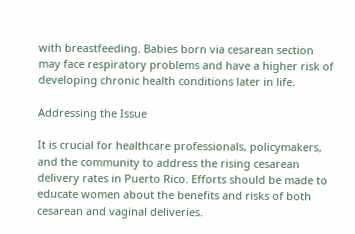with breastfeeding. Babies born via cesarean section may face respiratory problems and have a higher risk of developing chronic health conditions later in life.

Addressing the Issue

It is crucial for healthcare professionals, policymakers, and the community to address the rising cesarean delivery rates in Puerto Rico. Efforts should be made to educate women about the benefits and risks of both cesarean and vaginal deliveries.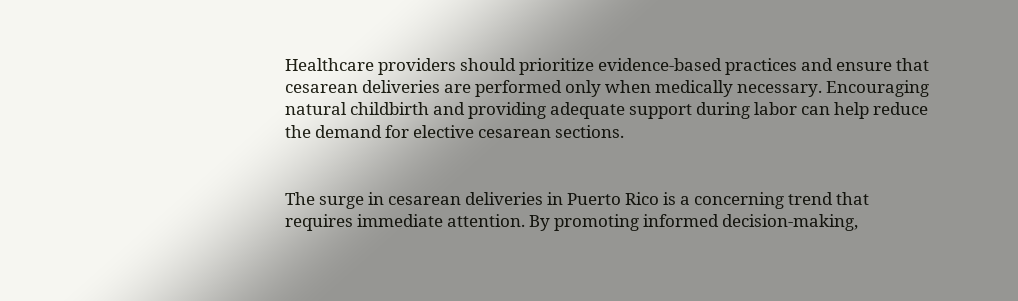Healthcare providers should prioritize evidence-based practices and ensure that cesarean deliveries are performed only when medically necessary. Encouraging natural childbirth and providing adequate support during labor can help reduce the demand for elective cesarean sections.


The surge in cesarean deliveries in Puerto Rico is a concerning trend that requires immediate attention. By promoting informed decision-making,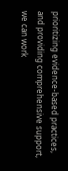prioritizing evidence-based practices, and providing comprehensive support, we can work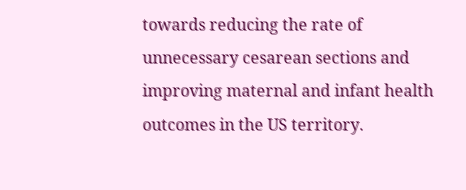towards reducing the rate of unnecessary cesarean sections and improving maternal and infant health outcomes in the US territory.